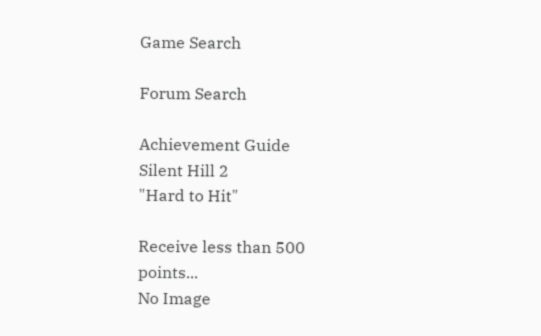Game Search

Forum Search

Achievement Guide
Silent Hill 2
"Hard to Hit"

Receive less than 500 points...
No Image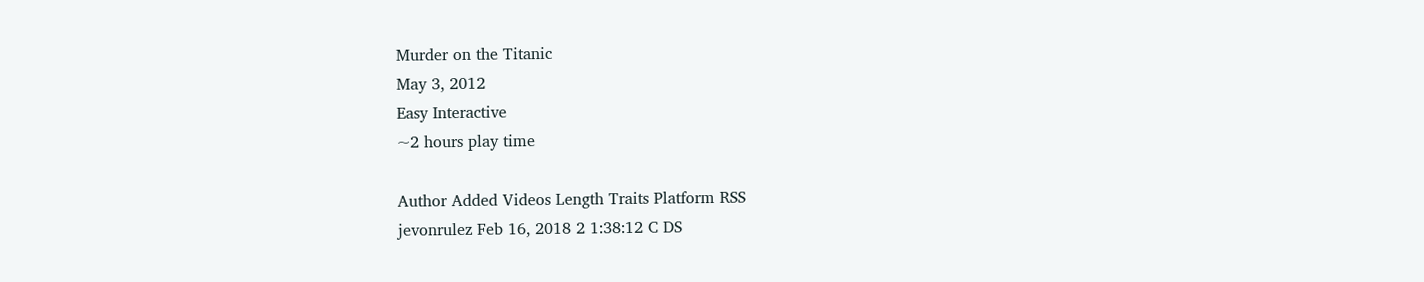Murder on the Titanic
May 3, 2012
Easy Interactive
~2 hours play time

Author Added Videos Length Traits Platform RSS
jevonrulez Feb 16, 2018 2 1:38:12 C DS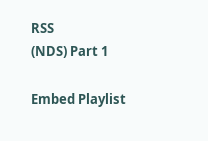RSS
(NDS) Part 1

Embed Playlist